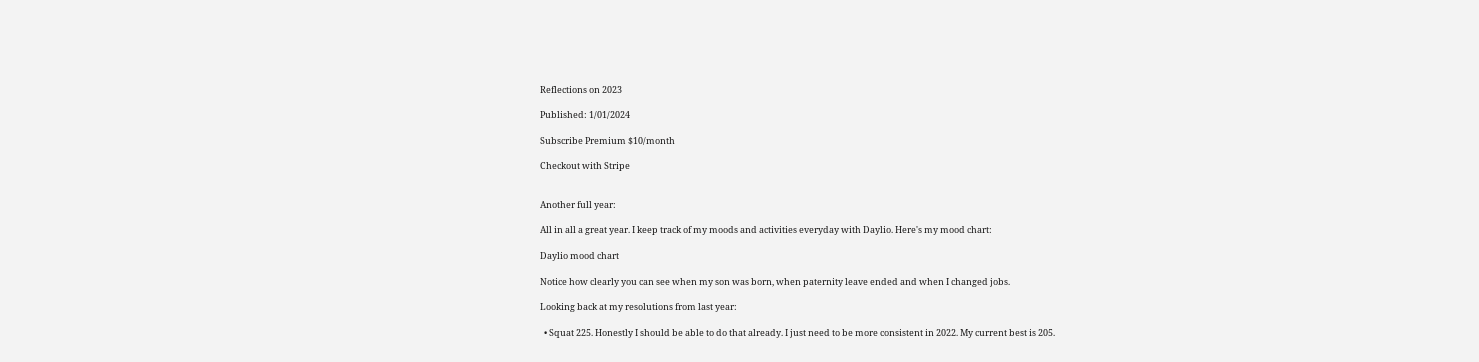Reflections on 2023

Published: 1/01/2024

Subscribe Premium $10/month

Checkout with Stripe


Another full year:

All in all a great year. I keep track of my moods and activities everyday with Daylio. Here's my mood chart:

Daylio mood chart

Notice how clearly you can see when my son was born, when paternity leave ended and when I changed jobs.

Looking back at my resolutions from last year:

  • Squat 225. Honestly I should be able to do that already. I just need to be more consistent in 2022. My current best is 205.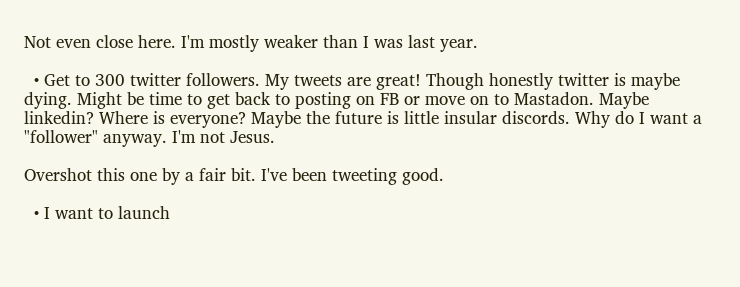Not even close here. I'm mostly weaker than I was last year.

  • Get to 300 twitter followers. My tweets are great! Though honestly twitter is maybe dying. Might be time to get back to posting on FB or move on to Mastadon. Maybe linkedin? Where is everyone? Maybe the future is little insular discords. Why do I want a "follower" anyway. I'm not Jesus.

Overshot this one by a fair bit. I've been tweeting good.

  • I want to launch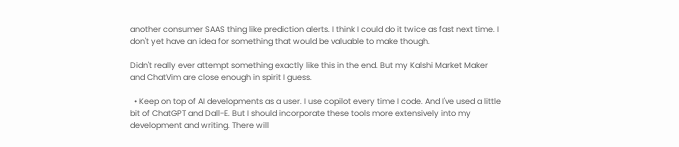another consumer SAAS thing like prediction alerts. I think I could do it twice as fast next time. I don't yet have an idea for something that would be valuable to make though.

Didn't really ever attempt something exactly like this in the end. But my Kalshi Market Maker and ChatVim are close enough in spirit I guess.

  • Keep on top of AI developments as a user. I use copilot every time I code. And I've used a little bit of ChatGPT and Dall-E. But I should incorporate these tools more extensively into my development and writing. There will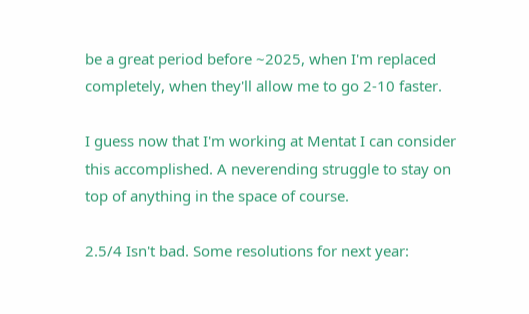be a great period before ~2025, when I'm replaced completely, when they'll allow me to go 2-10 faster.

I guess now that I'm working at Mentat I can consider this accomplished. A neverending struggle to stay on top of anything in the space of course.

2.5/4 Isn't bad. Some resolutions for next year: